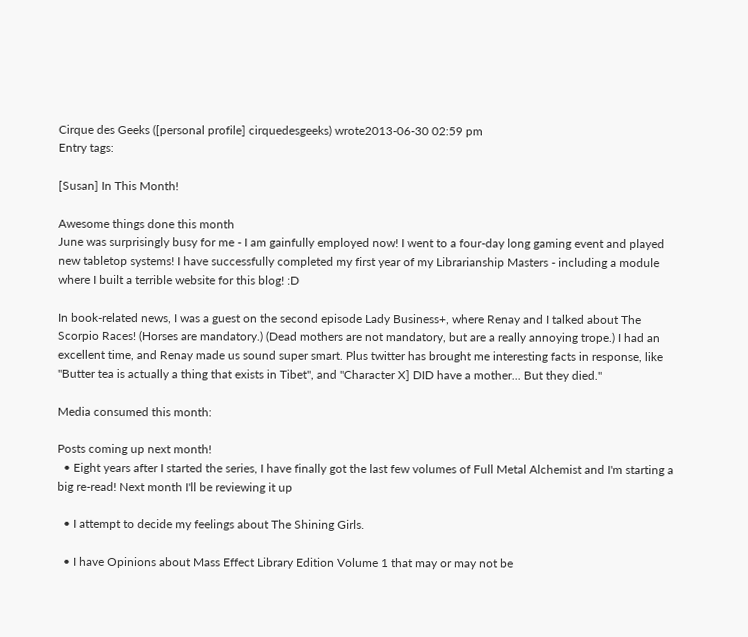Cirque des Geeks ([personal profile] cirquedesgeeks) wrote2013-06-30 02:59 pm
Entry tags:

[Susan] In This Month!

Awesome things done this month
June was surprisingly busy for me - I am gainfully employed now! I went to a four-day long gaming event and played new tabletop systems! I have successfully completed my first year of my Librarianship Masters - including a module where I built a terrible website for this blog! :D

In book-related news, I was a guest on the second episode Lady Business+, where Renay and I talked about The Scorpio Races! (Horses are mandatory.) (Dead mothers are not mandatory, but are a really annoying trope.) I had an excellent time, and Renay made us sound super smart. Plus twitter has brought me interesting facts in response, like "Butter tea is actually a thing that exists in Tibet", and "Character X] DID have a mother... But they died."

Media consumed this month:

Posts coming up next month!
  • Eight years after I started the series, I have finally got the last few volumes of Full Metal Alchemist and I'm starting a big re-read! Next month I'll be reviewing it up

  • I attempt to decide my feelings about The Shining Girls.

  • I have Opinions about Mass Effect Library Edition Volume 1 that may or may not be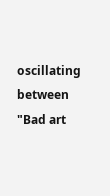oscillating between "Bad art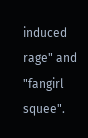induced rage" and "fangirl squee".